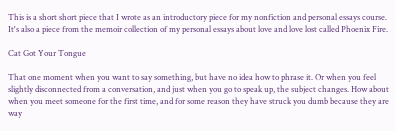This is a short short piece that I wrote as an introductory piece for my nonfiction and personal essays course. It's also a piece from the memoir collection of my personal essays about love and love lost called Phoenix Fire.

Cat Got Your Tongue

That one moment when you want to say something, but have no idea how to phrase it. Or when you feel slightly disconnected from a conversation, and just when you go to speak up, the subject changes. How about when you meet someone for the first time, and for some reason they have struck you dumb because they are way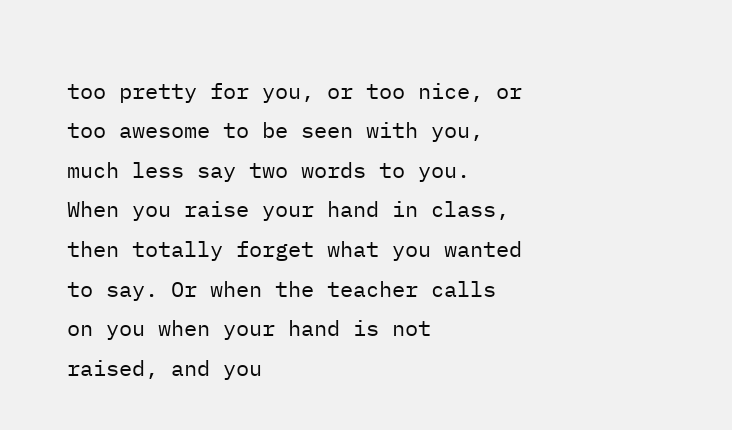too pretty for you, or too nice, or too awesome to be seen with you, much less say two words to you. When you raise your hand in class, then totally forget what you wanted to say. Or when the teacher calls on you when your hand is not raised, and you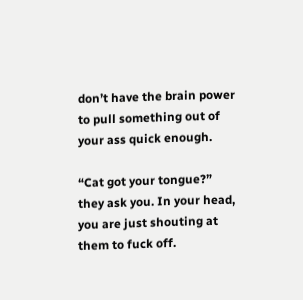don’t have the brain power to pull something out of your ass quick enough.

“Cat got your tongue?” they ask you. In your head, you are just shouting at them to fuck off.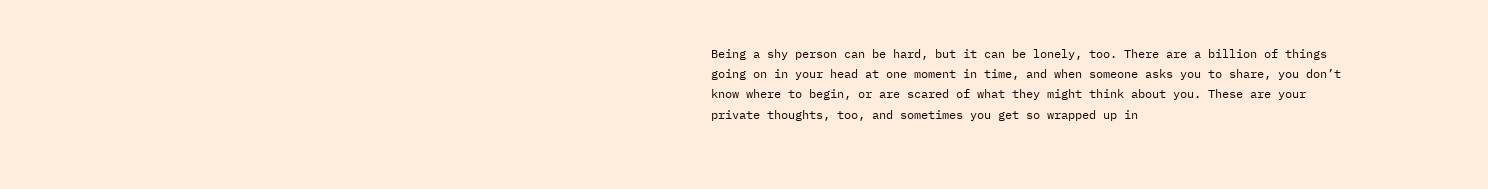Being a shy person can be hard, but it can be lonely, too. There are a billion of things going on in your head at one moment in time, and when someone asks you to share, you don’t know where to begin, or are scared of what they might think about you. These are your private thoughts, too, and sometimes you get so wrapped up in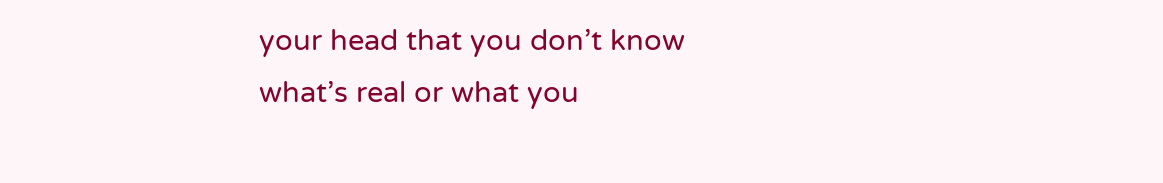your head that you don’t know what’s real or what you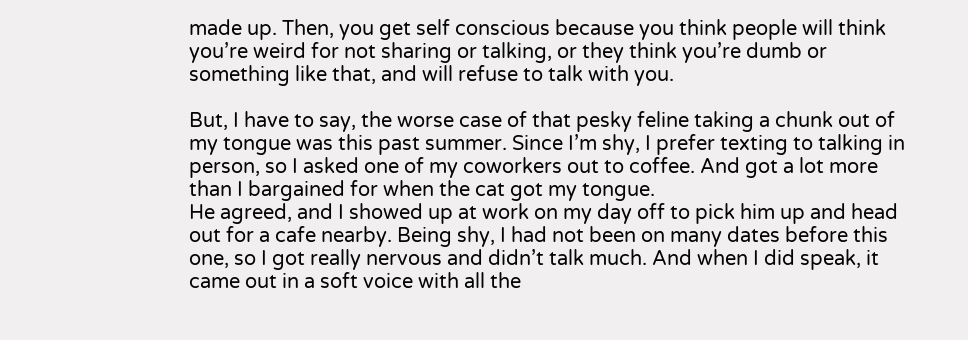made up. Then, you get self conscious because you think people will think you’re weird for not sharing or talking, or they think you’re dumb or something like that, and will refuse to talk with you.

But, I have to say, the worse case of that pesky feline taking a chunk out of my tongue was this past summer. Since I’m shy, I prefer texting to talking in person, so I asked one of my coworkers out to coffee. And got a lot more than I bargained for when the cat got my tongue.
He agreed, and I showed up at work on my day off to pick him up and head out for a cafe nearby. Being shy, I had not been on many dates before this one, so I got really nervous and didn’t talk much. And when I did speak, it came out in a soft voice with all the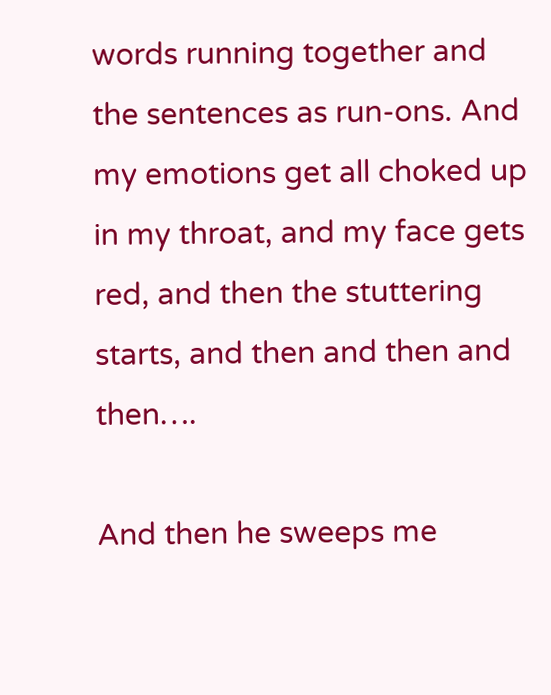words running together and the sentences as run-ons. And my emotions get all choked up in my throat, and my face gets red, and then the stuttering starts, and then and then and then….

And then he sweeps me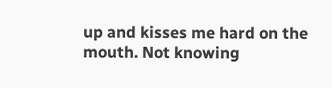up and kisses me hard on the mouth. Not knowing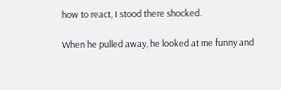how to react, I stood there shocked.

When he pulled away, he looked at me funny and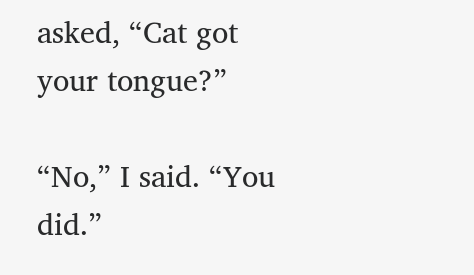asked, “Cat got your tongue?”

“No,” I said. “You did.”